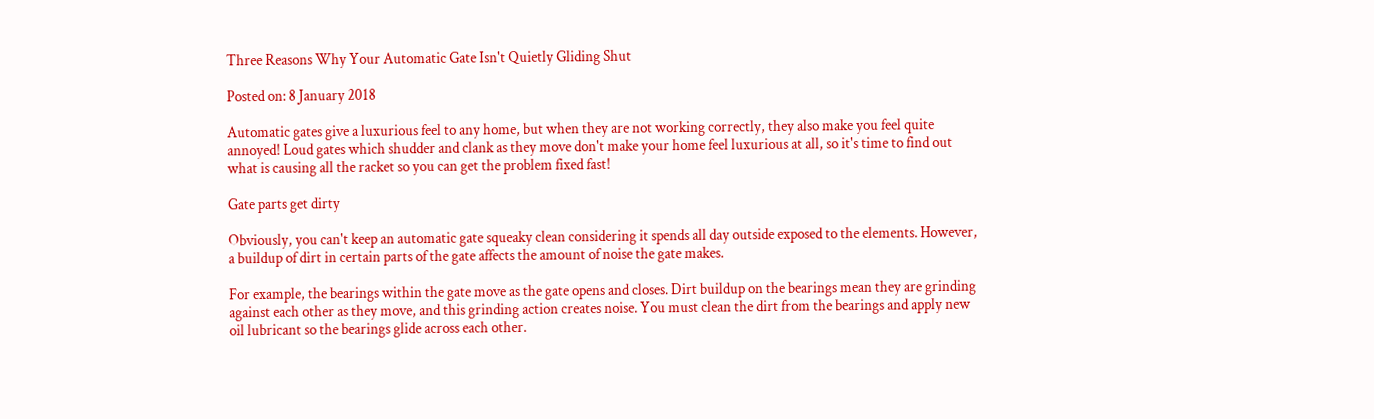Three Reasons Why Your Automatic Gate Isn't Quietly Gliding Shut

Posted on: 8 January 2018

Automatic gates give a luxurious feel to any home, but when they are not working correctly, they also make you feel quite annoyed! Loud gates which shudder and clank as they move don't make your home feel luxurious at all, so it's time to find out what is causing all the racket so you can get the problem fixed fast!

Gate parts get dirty

Obviously, you can't keep an automatic gate squeaky clean considering it spends all day outside exposed to the elements. However, a buildup of dirt in certain parts of the gate affects the amount of noise the gate makes.

For example, the bearings within the gate move as the gate opens and closes. Dirt buildup on the bearings mean they are grinding against each other as they move, and this grinding action creates noise. You must clean the dirt from the bearings and apply new oil lubricant so the bearings glide across each other.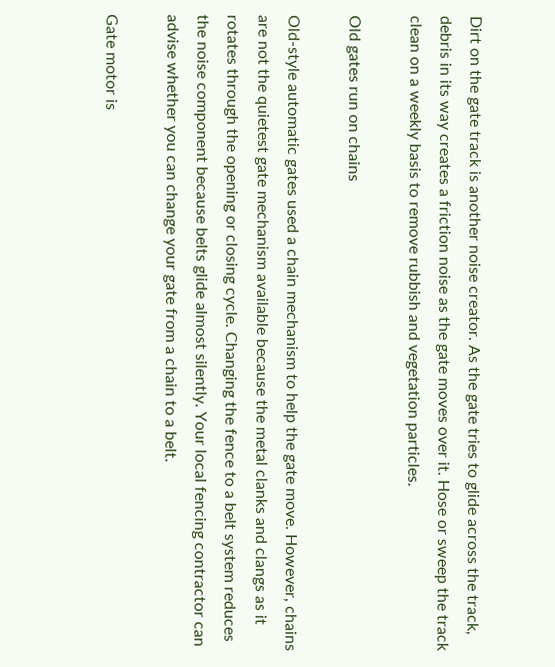Dirt on the gate track is another noise creator. As the gate tries to glide across the track, debris in its way creates a friction noise as the gate moves over it. Hose or sweep the track clean on a weekly basis to remove rubbish and vegetation particles.

Old gates run on chains

Old-style automatic gates used a chain mechanism to help the gate move. However, chains are not the quietest gate mechanism available because the metal clanks and clangs as it rotates through the opening or closing cycle. Changing the fence to a belt system reduces the noise component because belts glide almost silently. Your local fencing contractor can advise whether you can change your gate from a chain to a belt.

Gate motor is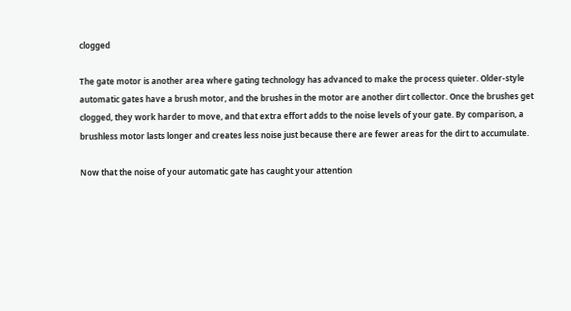clogged

The gate motor is another area where gating technology has advanced to make the process quieter. Older-style automatic gates have a brush motor, and the brushes in the motor are another dirt collector. Once the brushes get clogged, they work harder to move, and that extra effort adds to the noise levels of your gate. By comparison, a brushless motor lasts longer and creates less noise just because there are fewer areas for the dirt to accumulate.

Now that the noise of your automatic gate has caught your attention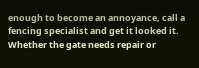enough to become an annoyance, call a fencing specialist and get it looked it. Whether the gate needs repair or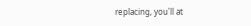replacing, you'll at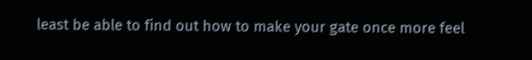least be able to find out how to make your gate once more feel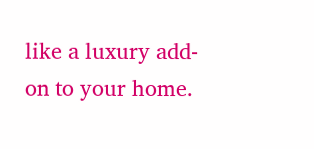like a luxury add-on to your home.